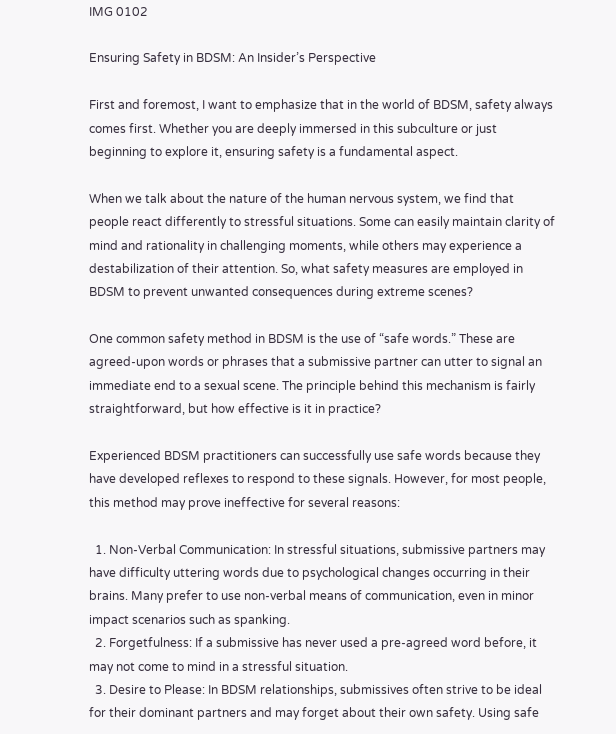IMG 0102

Ensuring Safety in BDSM: An Insider’s Perspective

First and foremost, I want to emphasize that in the world of BDSM, safety always comes first. Whether you are deeply immersed in this subculture or just beginning to explore it, ensuring safety is a fundamental aspect.

When we talk about the nature of the human nervous system, we find that people react differently to stressful situations. Some can easily maintain clarity of mind and rationality in challenging moments, while others may experience a destabilization of their attention. So, what safety measures are employed in BDSM to prevent unwanted consequences during extreme scenes?

One common safety method in BDSM is the use of “safe words.” These are agreed-upon words or phrases that a submissive partner can utter to signal an immediate end to a sexual scene. The principle behind this mechanism is fairly straightforward, but how effective is it in practice?

Experienced BDSM practitioners can successfully use safe words because they have developed reflexes to respond to these signals. However, for most people, this method may prove ineffective for several reasons:

  1. Non-Verbal Communication: In stressful situations, submissive partners may have difficulty uttering words due to psychological changes occurring in their brains. Many prefer to use non-verbal means of communication, even in minor impact scenarios such as spanking.
  2. Forgetfulness: If a submissive has never used a pre-agreed word before, it may not come to mind in a stressful situation.
  3. Desire to Please: In BDSM relationships, submissives often strive to be ideal for their dominant partners and may forget about their own safety. Using safe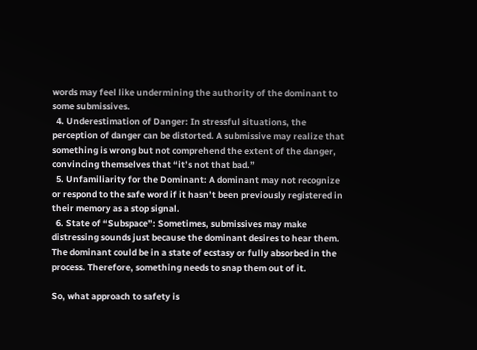words may feel like undermining the authority of the dominant to some submissives.
  4. Underestimation of Danger: In stressful situations, the perception of danger can be distorted. A submissive may realize that something is wrong but not comprehend the extent of the danger, convincing themselves that “it’s not that bad.”
  5. Unfamiliarity for the Dominant: A dominant may not recognize or respond to the safe word if it hasn’t been previously registered in their memory as a stop signal.
  6. State of “Subspace”: Sometimes, submissives may make distressing sounds just because the dominant desires to hear them. The dominant could be in a state of ecstasy or fully absorbed in the process. Therefore, something needs to snap them out of it.

So, what approach to safety is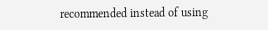recommended instead of using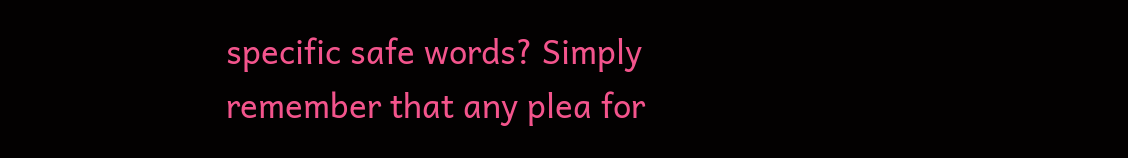specific safe words? Simply remember that any plea for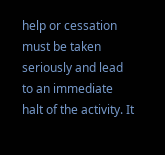help or cessation must be taken seriously and lead to an immediate halt of the activity. It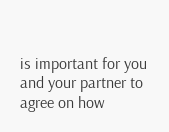is important for you and your partner to agree on how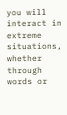you will interact in extreme situations, whether through words or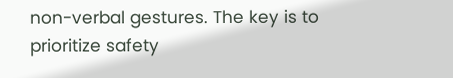non-verbal gestures. The key is to prioritize safety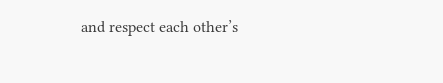and respect each other’s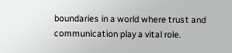boundaries in a world where trust and communication play a vital role.